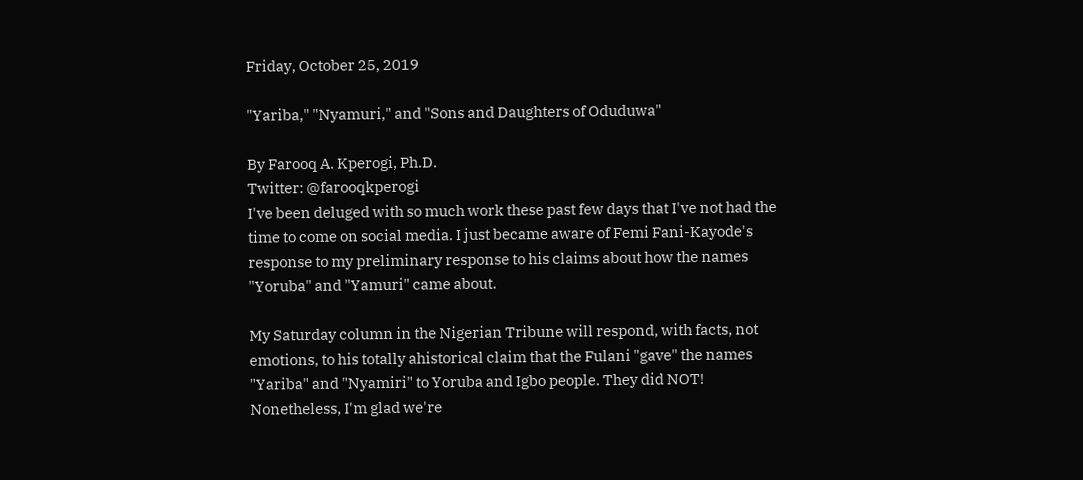Friday, October 25, 2019

"Yariba," "Nyamuri," and "Sons and Daughters of Oduduwa"

By Farooq A. Kperogi, Ph.D.
Twitter: @farooqkperogi
I've been deluged with so much work these past few days that I've not had the time to come on social media. I just became aware of Femi Fani-Kayode's response to my preliminary response to his claims about how the names "Yoruba" and "Yamuri" came about.

My Saturday column in the Nigerian Tribune will respond, with facts, not emotions, to his totally ahistorical claim that the Fulani "gave" the names "Yariba" and "Nyamiri" to Yoruba and Igbo people. They did NOT!
Nonetheless, I'm glad we're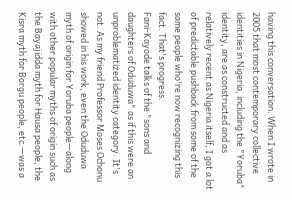having this conversation. When I wrote in 2005 that most contemporary collective identities in Nigeria, including the "Yoruba" identity, are as constructed and as relatively recent as Nigeria itself, I got a lot of predictable pushback from some of the same people who're now recognizing this fact. That's progress.
Fani-Kayode talks of the "sons and daughters of Oduduwa" as if this were an unproblematized identity category. It's not. As my friend Professor Moses Ochonu showed in his work, even the Oduduwa myth of origin for Yoruba people—along with other popular myths of origin such as the Bayajidda myth for Hausa people, the Kisra myth for Borgu people, etc.—was a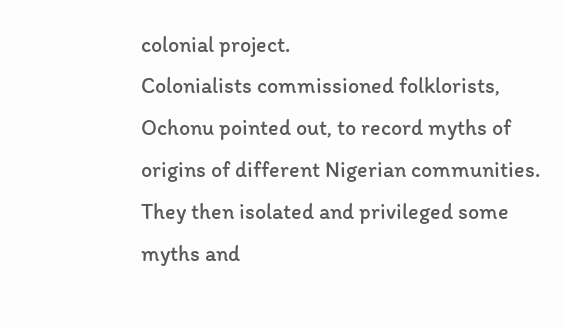colonial project.
Colonialists commissioned folklorists, Ochonu pointed out, to record myths of origins of different Nigerian communities. They then isolated and privileged some myths and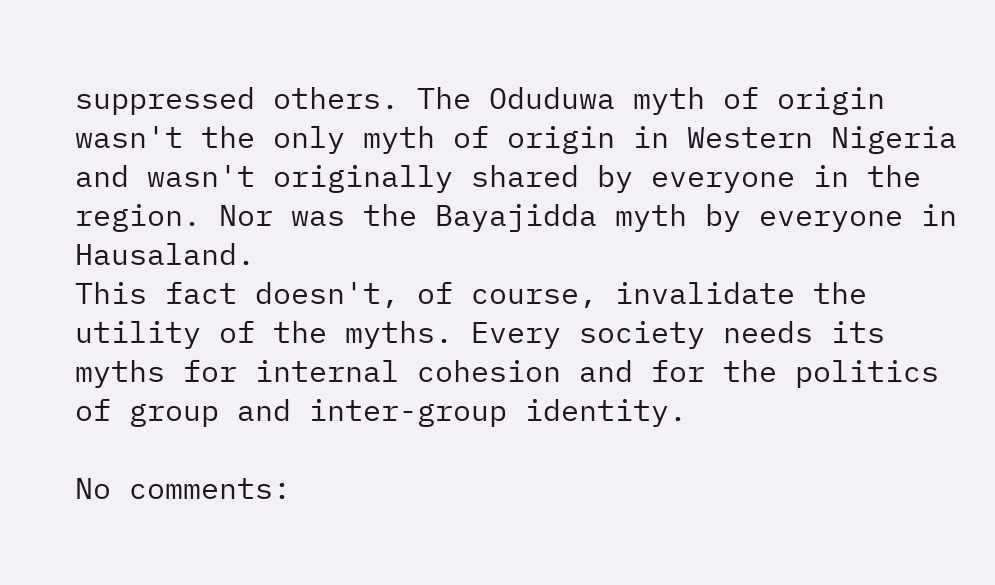suppressed others. The Oduduwa myth of origin wasn't the only myth of origin in Western Nigeria and wasn't originally shared by everyone in the region. Nor was the Bayajidda myth by everyone in Hausaland.
This fact doesn't, of course, invalidate the utility of the myths. Every society needs its myths for internal cohesion and for the politics of group and inter-group identity.

No comments: